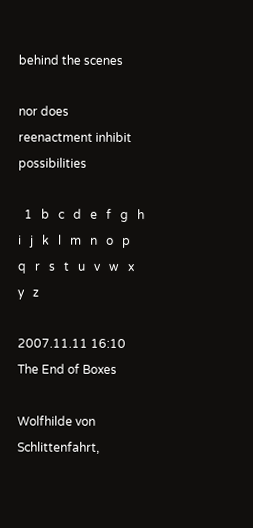behind the scenes

nor does reenactment inhibit possibilities

  1   b   c   d   e   f   g   h   i   j   k   l   m   n   o   p   q   r   s   t   u   v   w   x   y   z

2007.11.11 16:10
The End of Boxes

Wolfhilde von Schlittenfahrt,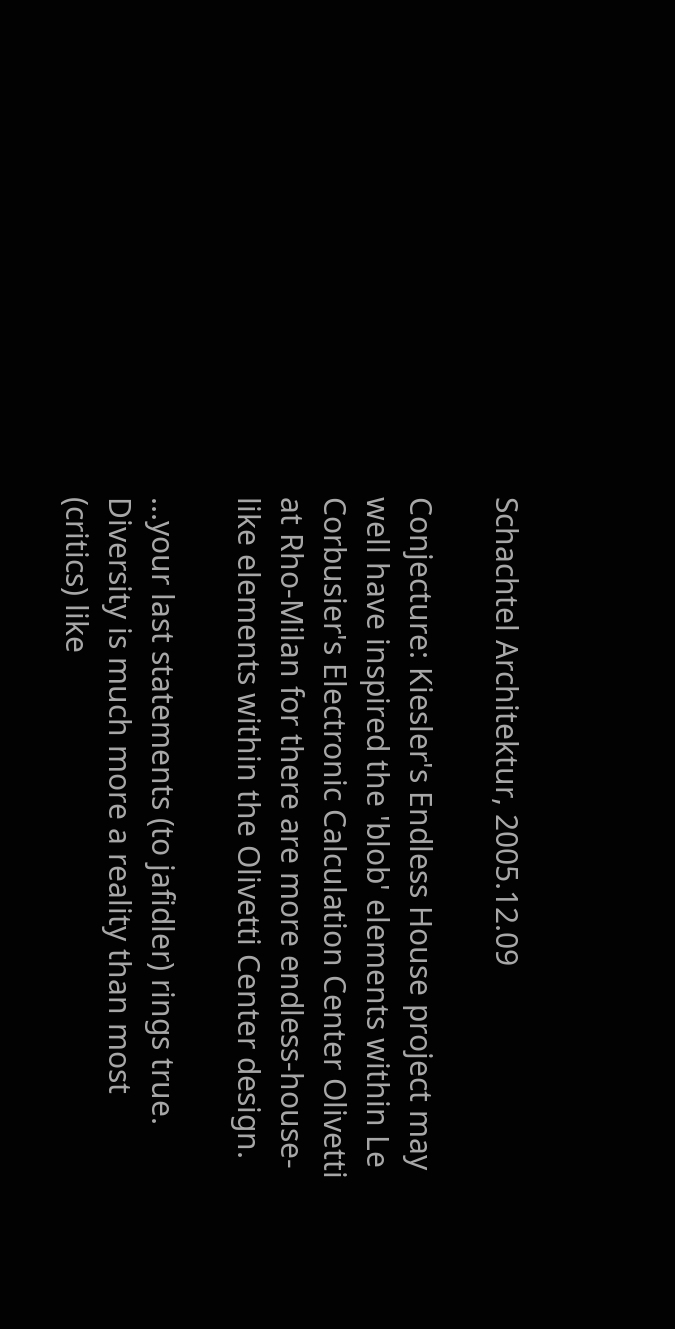Schachtel Architektur, 2005.12.09

Conjecture: Kiesler's Endless House project may well have inspired the 'blob' elements within Le Corbusier's Electronic Calculation Center Olivetti at Rho-Milan for there are more endless-house-like elements within the Olivetti Center design.

...your last statements (to jafidler) rings true. Diversity is much more a reality than most (critics) like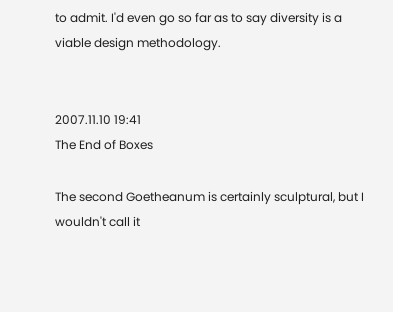to admit. I'd even go so far as to say diversity is a viable design methodology.


2007.11.10 19:41
The End of Boxes

The second Goetheanum is certainly sculptural, but I wouldn't call it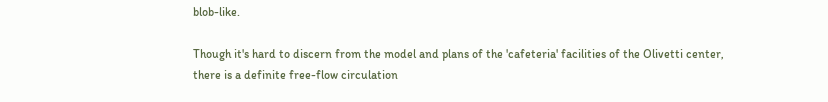blob-like.

Though it's hard to discern from the model and plans of the 'cafeteria' facilities of the Olivetti center, there is a definite free-flow circulation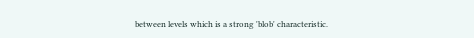between levels which is a strong 'blob' characteristic.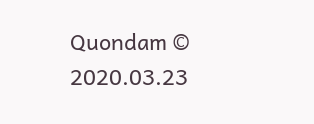Quondam © 2020.03.23